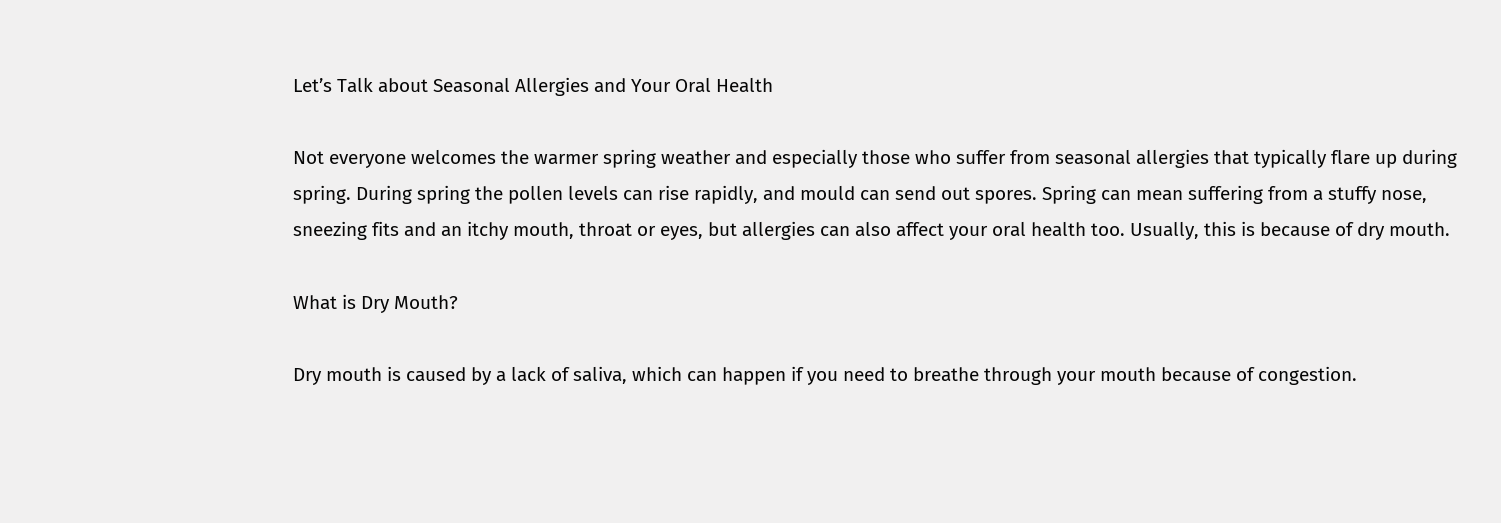Let’s Talk about Seasonal Allergies and Your Oral Health

Not everyone welcomes the warmer spring weather and especially those who suffer from seasonal allergies that typically flare up during spring. During spring the pollen levels can rise rapidly, and mould can send out spores. Spring can mean suffering from a stuffy nose, sneezing fits and an itchy mouth, throat or eyes, but allergies can also affect your oral health too. Usually, this is because of dry mouth.

What is Dry Mouth?

Dry mouth is caused by a lack of saliva, which can happen if you need to breathe through your mouth because of congestion.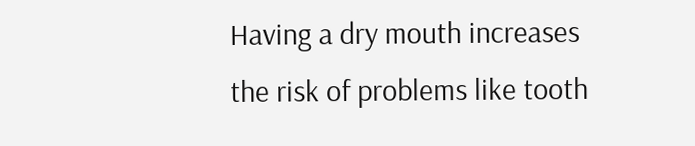Having a dry mouth increases the risk of problems like tooth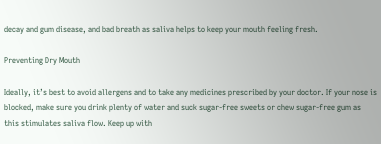decay and gum disease, and bad breath as saliva helps to keep your mouth feeling fresh.

Preventing Dry Mouth

Ideally, it’s best to avoid allergens and to take any medicines prescribed by your doctor. If your nose is blocked, make sure you drink plenty of water and suck sugar-free sweets or chew sugar-free gum as this stimulates saliva flow. Keep up with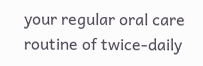your regular oral care routine of twice-daily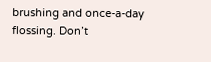brushing and once-a-day flossing. Don’t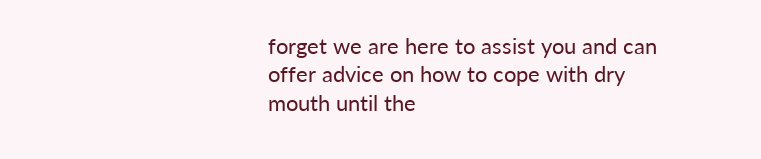forget we are here to assist you and can offer advice on how to cope with dry mouth until the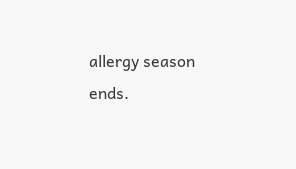allergy season ends.